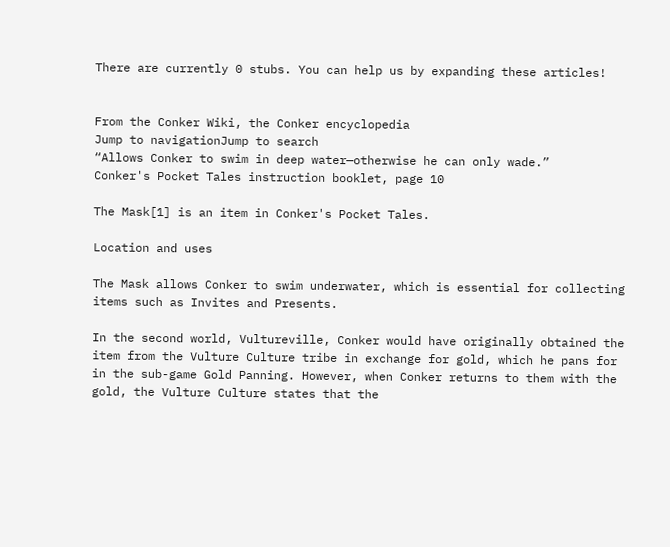There are currently 0 stubs. You can help us by expanding these articles!


From the Conker Wiki, the Conker encyclopedia
Jump to navigationJump to search
“Allows Conker to swim in deep water—otherwise he can only wade.”
Conker's Pocket Tales instruction booklet, page 10

The Mask[1] is an item in Conker's Pocket Tales.

Location and uses

The Mask allows Conker to swim underwater, which is essential for collecting items such as Invites and Presents.

In the second world, Vultureville, Conker would have originally obtained the item from the Vulture Culture tribe in exchange for gold, which he pans for in the sub-game Gold Panning. However, when Conker returns to them with the gold, the Vulture Culture states that the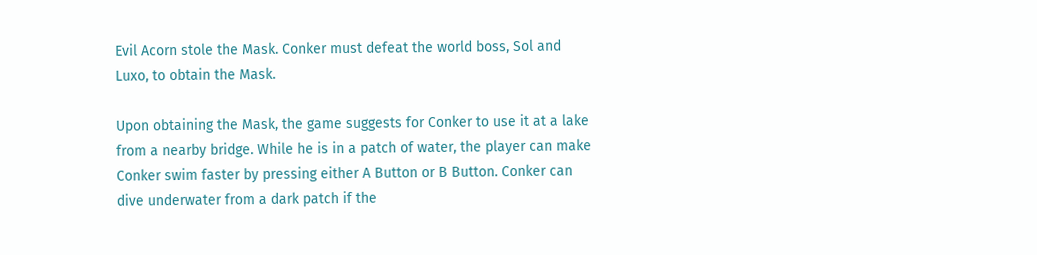Evil Acorn stole the Mask. Conker must defeat the world boss, Sol and Luxo, to obtain the Mask.

Upon obtaining the Mask, the game suggests for Conker to use it at a lake from a nearby bridge. While he is in a patch of water, the player can make Conker swim faster by pressing either A Button or B Button. Conker can dive underwater from a dark patch if the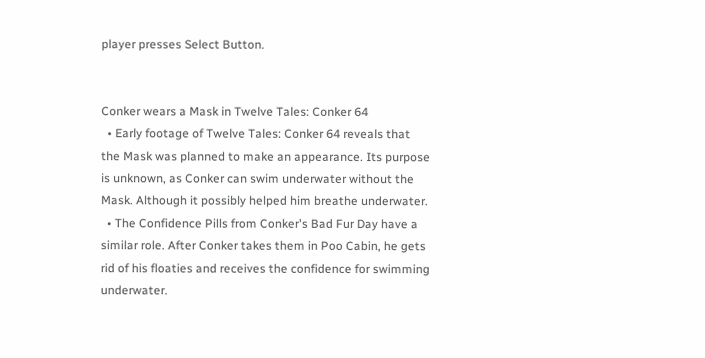player presses Select Button.


Conker wears a Mask in Twelve Tales: Conker 64
  • Early footage of Twelve Tales: Conker 64 reveals that the Mask was planned to make an appearance. Its purpose is unknown, as Conker can swim underwater without the Mask. Although it possibly helped him breathe underwater.
  • The Confidence Pills from Conker's Bad Fur Day have a similar role. After Conker takes them in Poo Cabin, he gets rid of his floaties and receives the confidence for swimming underwater.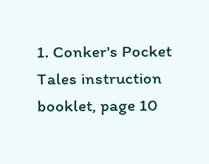1. Conker's Pocket Tales instruction booklet, page 10